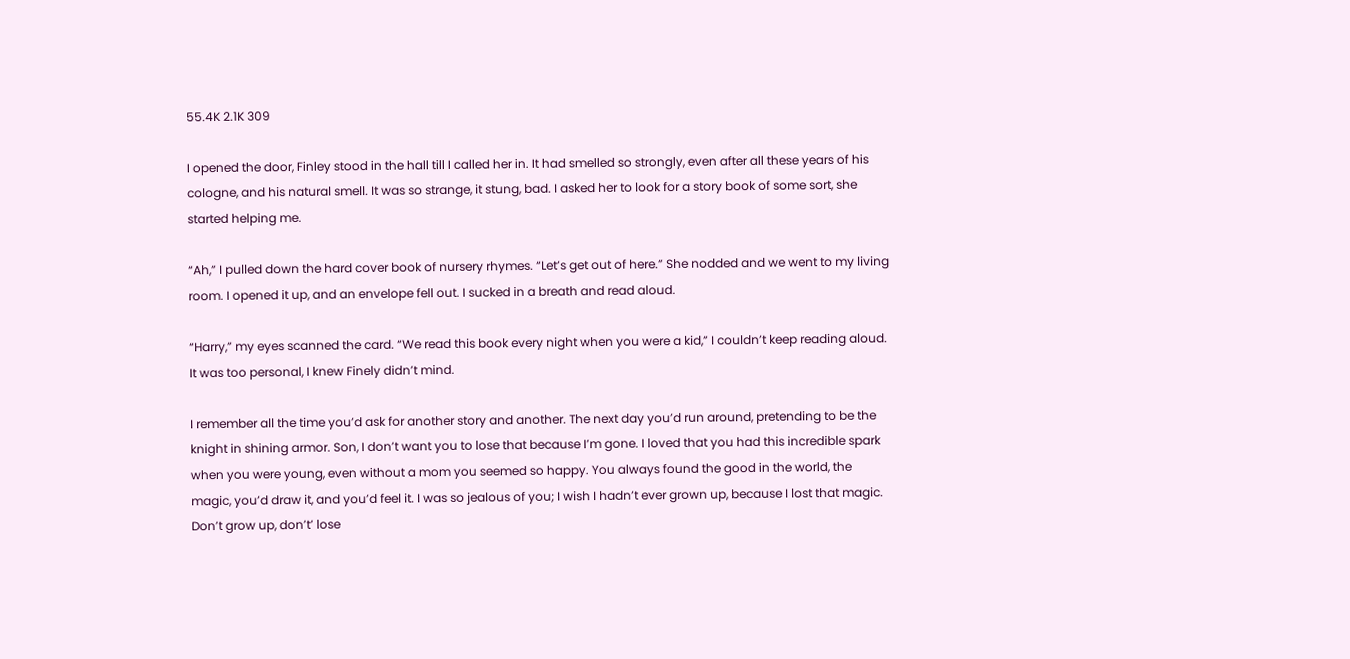55.4K 2.1K 309

I opened the door, Finley stood in the hall till I called her in. It had smelled so strongly, even after all these years of his cologne, and his natural smell. It was so strange, it stung, bad. I asked her to look for a story book of some sort, she started helping me.

“Ah,” I pulled down the hard cover book of nursery rhymes. “Let’s get out of here.” She nodded and we went to my living room. I opened it up, and an envelope fell out. I sucked in a breath and read aloud.

“Harry,” my eyes scanned the card. “We read this book every night when you were a kid,” I couldn’t keep reading aloud. It was too personal, I knew Finely didn’t mind.

I remember all the time you’d ask for another story and another. The next day you’d run around, pretending to be the knight in shining armor. Son, I don’t want you to lose that because I’m gone. I loved that you had this incredible spark when you were young, even without a mom you seemed so happy. You always found the good in the world, the magic, you’d draw it, and you’d feel it. I was so jealous of you; I wish I hadn’t ever grown up, because I lost that magic. Don’t grow up, don’t’ lose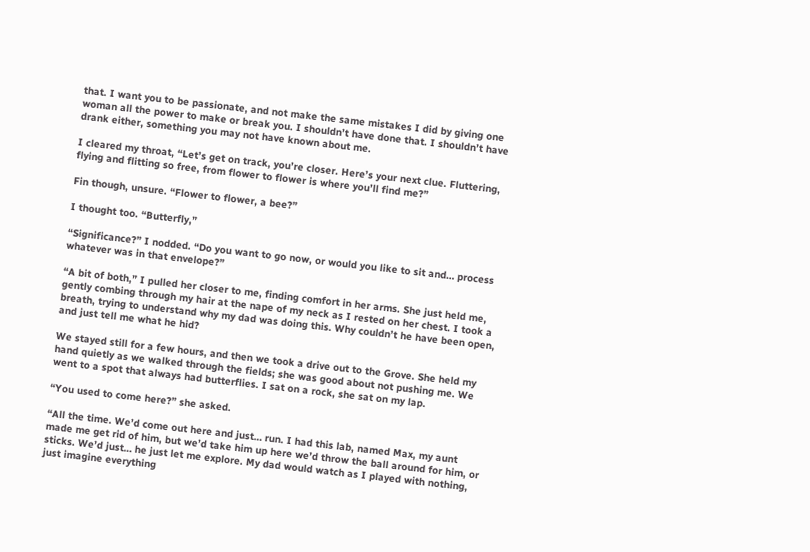that. I want you to be passionate, and not make the same mistakes I did by giving one woman all the power to make or break you. I shouldn’t have done that. I shouldn’t have drank either, something you may not have known about me.

I cleared my throat, “Let’s get on track, you’re closer. Here’s your next clue. Fluttering, flying and flitting so free, from flower to flower is where you’ll find me?”

Fin though, unsure. “Flower to flower, a bee?”

I thought too. “Butterfly,”

“Significance?” I nodded. “Do you want to go now, or would you like to sit and… process whatever was in that envelope?”

“A bit of both,” I pulled her closer to me, finding comfort in her arms. She just held me, gently combing through my hair at the nape of my neck as I rested on her chest. I took a breath, trying to understand why my dad was doing this. Why couldn’t he have been open, and just tell me what he hid?

We stayed still for a few hours, and then we took a drive out to the Grove. She held my hand quietly as we walked through the fields; she was good about not pushing me. We went to a spot that always had butterflies. I sat on a rock, she sat on my lap.

“You used to come here?” she asked.

“All the time. We’d come out here and just… run. I had this lab, named Max, my aunt made me get rid of him, but we’d take him up here we’d throw the ball around for him, or sticks. We’d just… he just let me explore. My dad would watch as I played with nothing, just imagine everything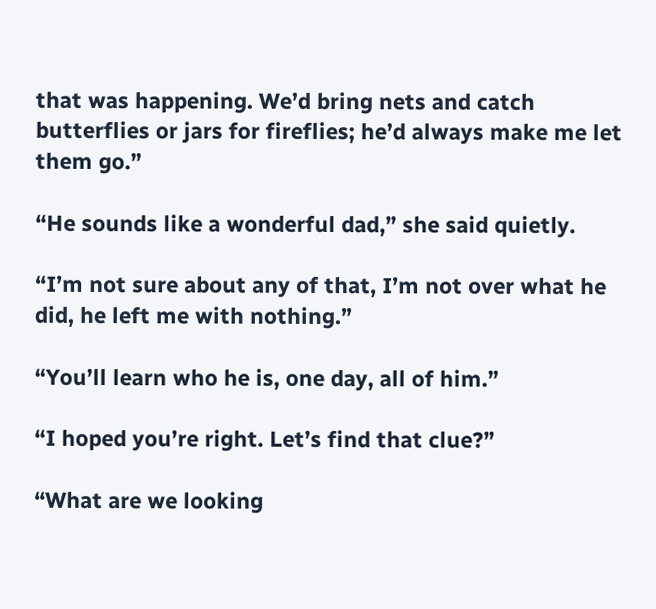that was happening. We’d bring nets and catch butterflies or jars for fireflies; he’d always make me let them go.”

“He sounds like a wonderful dad,” she said quietly.

“I’m not sure about any of that, I’m not over what he did, he left me with nothing.”

“You’ll learn who he is, one day, all of him.”

“I hoped you’re right. Let’s find that clue?”

“What are we looking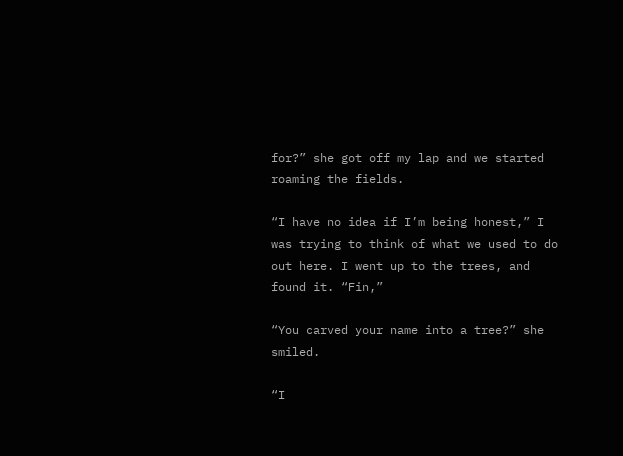for?” she got off my lap and we started roaming the fields.

“I have no idea if I’m being honest,” I was trying to think of what we used to do out here. I went up to the trees, and found it. “Fin,”

“You carved your name into a tree?” she smiled.

“I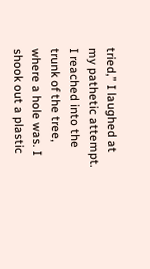tried,” I laughed at my pathetic attempt. I reached into the trunk of the tree, where a hole was. I shook out a plastic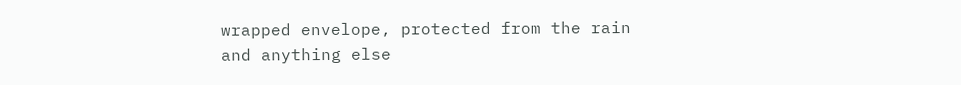wrapped envelope, protected from the rain and anything else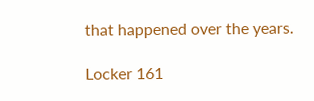that happened over the years.

Locker 161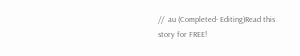//  au (Completed- Editing)Read this story for FREE!